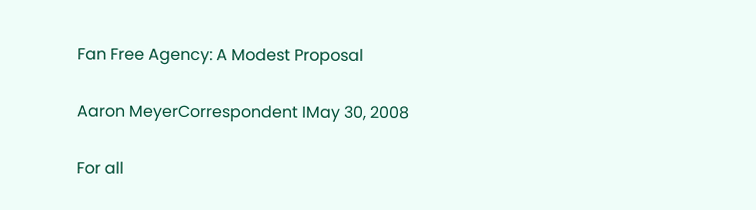Fan Free Agency: A Modest Proposal

Aaron MeyerCorrespondent IMay 30, 2008

For all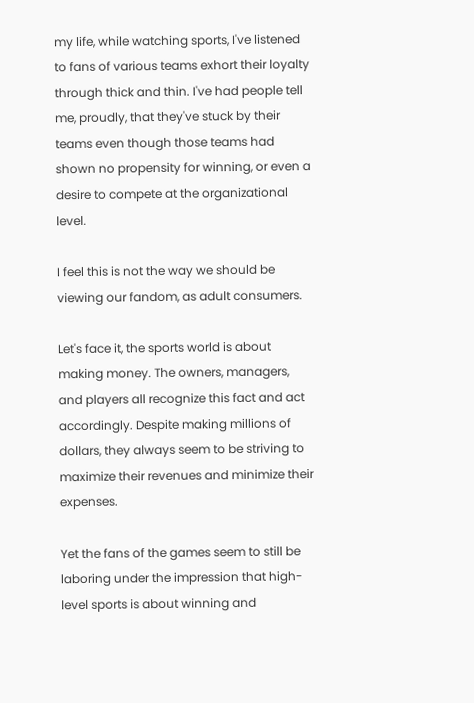my life, while watching sports, I've listened to fans of various teams exhort their loyalty through thick and thin. I've had people tell me, proudly, that they've stuck by their teams even though those teams had shown no propensity for winning, or even a desire to compete at the organizational level.

I feel this is not the way we should be viewing our fandom, as adult consumers.

Let's face it, the sports world is about making money. The owners, managers, and players all recognize this fact and act accordingly. Despite making millions of dollars, they always seem to be striving to maximize their revenues and minimize their expenses.

Yet the fans of the games seem to still be laboring under the impression that high-level sports is about winning and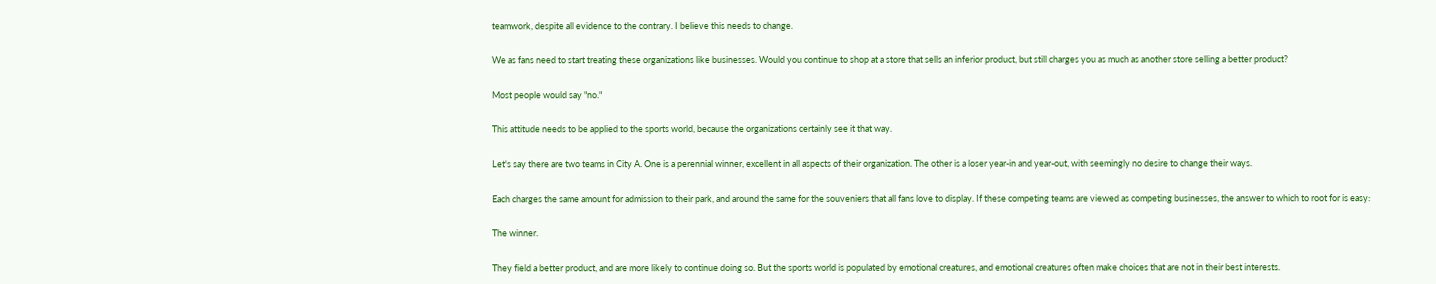teamwork, despite all evidence to the contrary. I believe this needs to change.

We as fans need to start treating these organizations like businesses. Would you continue to shop at a store that sells an inferior product, but still charges you as much as another store selling a better product?

Most people would say "no."

This attitude needs to be applied to the sports world, because the organizations certainly see it that way.

Let's say there are two teams in City A. One is a perennial winner, excellent in all aspects of their organization. The other is a loser year-in and year-out, with seemingly no desire to change their ways.

Each charges the same amount for admission to their park, and around the same for the souveniers that all fans love to display. If these competing teams are viewed as competing businesses, the answer to which to root for is easy:

The winner.

They field a better product, and are more likely to continue doing so. But the sports world is populated by emotional creatures, and emotional creatures often make choices that are not in their best interests.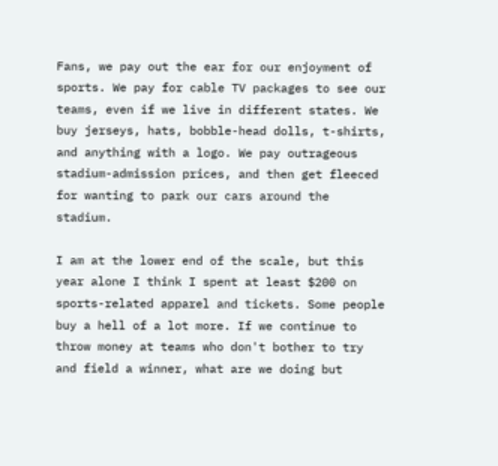Fans, we pay out the ear for our enjoyment of sports. We pay for cable TV packages to see our teams, even if we live in different states. We buy jerseys, hats, bobble-head dolls, t-shirts, and anything with a logo. We pay outrageous stadium-admission prices, and then get fleeced for wanting to park our cars around the stadium.

I am at the lower end of the scale, but this year alone I think I spent at least $200 on sports-related apparel and tickets. Some people buy a hell of a lot more. If we continue to throw money at teams who don't bother to try and field a winner, what are we doing but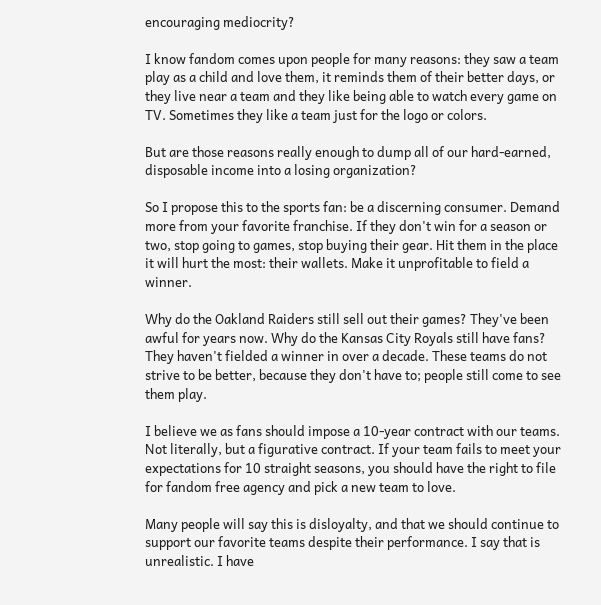encouraging mediocrity?

I know fandom comes upon people for many reasons: they saw a team play as a child and love them, it reminds them of their better days, or they live near a team and they like being able to watch every game on TV. Sometimes they like a team just for the logo or colors.

But are those reasons really enough to dump all of our hard-earned, disposable income into a losing organization?

So I propose this to the sports fan: be a discerning consumer. Demand more from your favorite franchise. If they don't win for a season or two, stop going to games, stop buying their gear. Hit them in the place it will hurt the most: their wallets. Make it unprofitable to field a winner.

Why do the Oakland Raiders still sell out their games? They've been awful for years now. Why do the Kansas City Royals still have fans? They haven't fielded a winner in over a decade. These teams do not strive to be better, because they don't have to; people still come to see them play.

I believe we as fans should impose a 10-year contract with our teams. Not literally, but a figurative contract. If your team fails to meet your expectations for 10 straight seasons, you should have the right to file for fandom free agency and pick a new team to love.

Many people will say this is disloyalty, and that we should continue to support our favorite teams despite their performance. I say that is unrealistic. I have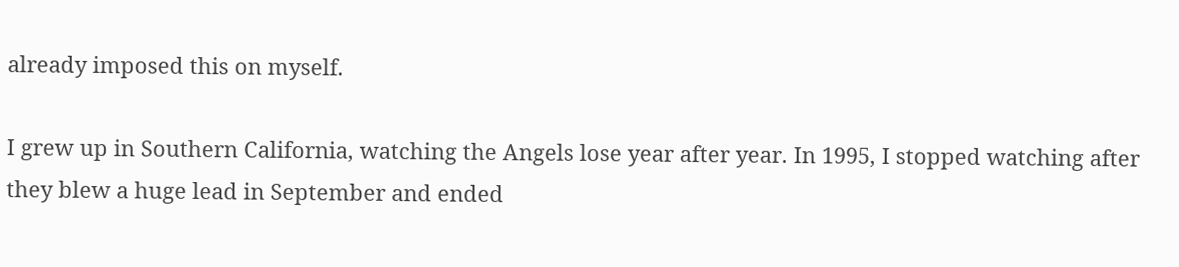already imposed this on myself.

I grew up in Southern California, watching the Angels lose year after year. In 1995, I stopped watching after they blew a huge lead in September and ended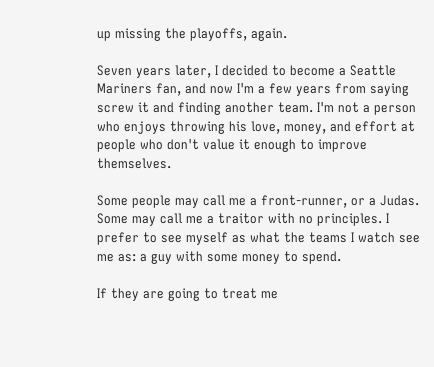up missing the playoffs, again.

Seven years later, I decided to become a Seattle Mariners fan, and now I'm a few years from saying screw it and finding another team. I'm not a person who enjoys throwing his love, money, and effort at people who don't value it enough to improve themselves.

Some people may call me a front-runner, or a Judas. Some may call me a traitor with no principles. I prefer to see myself as what the teams I watch see me as: a guy with some money to spend.

If they are going to treat me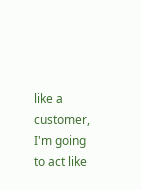like a customer, I'm going to act like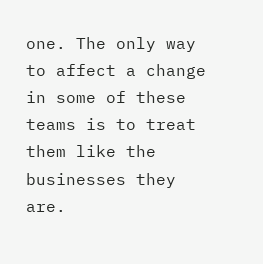one. The only way to affect a change in some of these teams is to treat them like the businesses they are.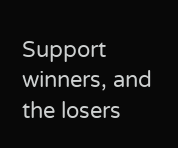Support winners, and the losers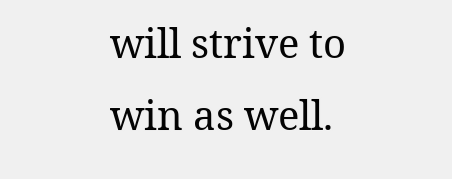will strive to win as well.